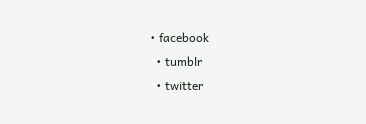• facebook
  • tumblr
  • twitter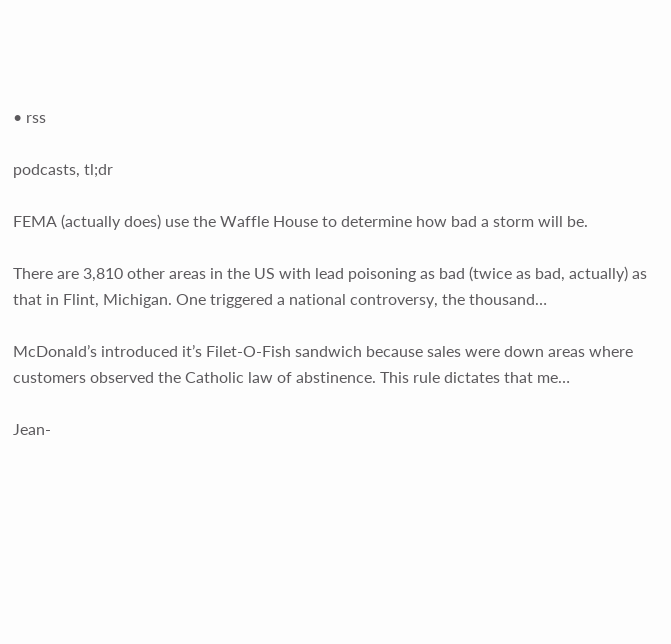• rss

podcasts, tl;dr

FEMA (actually does) use the Waffle House to determine how bad a storm will be.

There are 3,810 other areas in the US with lead poisoning as bad (twice as bad, actually) as that in Flint, Michigan. One triggered a national controversy, the thousand…

McDonald’s introduced it’s Filet-O-Fish sandwich because sales were down areas where customers observed the Catholic law of abstinence. This rule dictates that me…

Jean-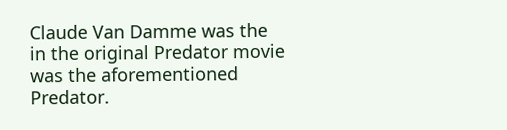Claude Van Damme was the in the original Predator movie was the aforementioned Predator.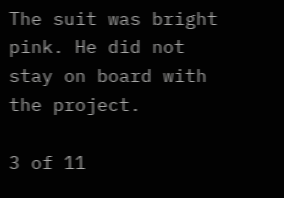The suit was bright pink. He did not stay on board with the project.

3 of 11